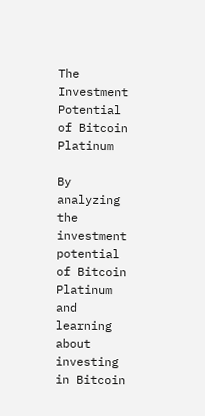The Investment Potential of Bitcoin Platinum

By analyzing the investment potential of Bitcoin Platinum and learning about investing in Bitcoin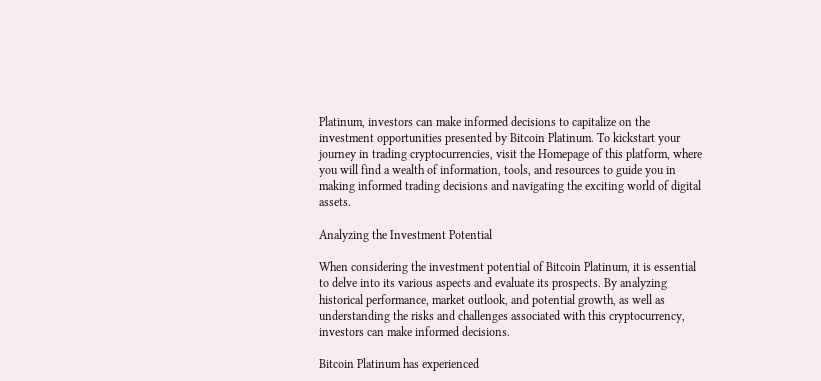Platinum, investors can make informed decisions to capitalize on the investment opportunities presented by Bitcoin Platinum. To kickstart your journey in trading cryptocurrencies, visit the Homepage of this platform, where you will find a wealth of information, tools, and resources to guide you in making informed trading decisions and navigating the exciting world of digital assets.

Analyzing the Investment Potential

When considering the investment potential of Bitcoin Platinum, it is essential to delve into its various aspects and evaluate its prospects. By analyzing historical performance, market outlook, and potential growth, as well as understanding the risks and challenges associated with this cryptocurrency, investors can make informed decisions.

Bitcoin Platinum has experienced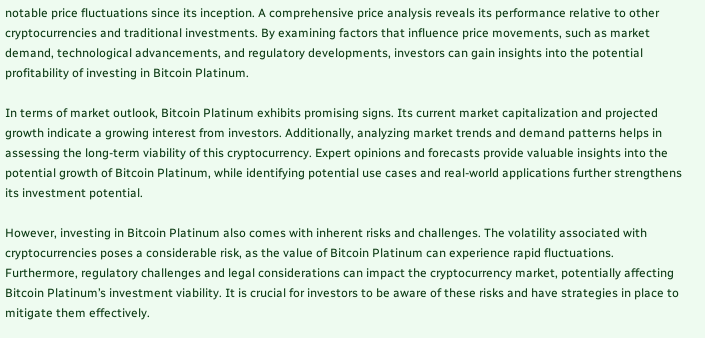notable price fluctuations since its inception. A comprehensive price analysis reveals its performance relative to other cryptocurrencies and traditional investments. By examining factors that influence price movements, such as market demand, technological advancements, and regulatory developments, investors can gain insights into the potential profitability of investing in Bitcoin Platinum.

In terms of market outlook, Bitcoin Platinum exhibits promising signs. Its current market capitalization and projected growth indicate a growing interest from investors. Additionally, analyzing market trends and demand patterns helps in assessing the long-term viability of this cryptocurrency. Expert opinions and forecasts provide valuable insights into the potential growth of Bitcoin Platinum, while identifying potential use cases and real-world applications further strengthens its investment potential.

However, investing in Bitcoin Platinum also comes with inherent risks and challenges. The volatility associated with cryptocurrencies poses a considerable risk, as the value of Bitcoin Platinum can experience rapid fluctuations. Furthermore, regulatory challenges and legal considerations can impact the cryptocurrency market, potentially affecting Bitcoin Platinum’s investment viability. It is crucial for investors to be aware of these risks and have strategies in place to mitigate them effectively.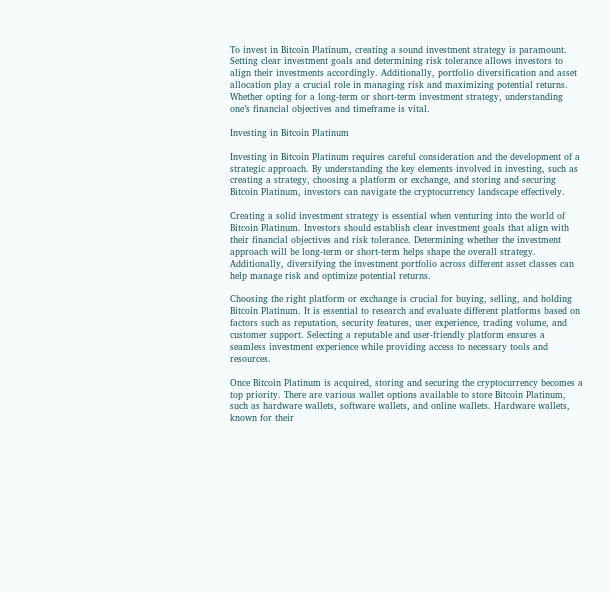To invest in Bitcoin Platinum, creating a sound investment strategy is paramount. Setting clear investment goals and determining risk tolerance allows investors to align their investments accordingly. Additionally, portfolio diversification and asset allocation play a crucial role in managing risk and maximizing potential returns. Whether opting for a long-term or short-term investment strategy, understanding one’s financial objectives and timeframe is vital.

Investing in Bitcoin Platinum

Investing in Bitcoin Platinum requires careful consideration and the development of a strategic approach. By understanding the key elements involved in investing, such as creating a strategy, choosing a platform or exchange, and storing and securing Bitcoin Platinum, investors can navigate the cryptocurrency landscape effectively.

Creating a solid investment strategy is essential when venturing into the world of Bitcoin Platinum. Investors should establish clear investment goals that align with their financial objectives and risk tolerance. Determining whether the investment approach will be long-term or short-term helps shape the overall strategy. Additionally, diversifying the investment portfolio across different asset classes can help manage risk and optimize potential returns.

Choosing the right platform or exchange is crucial for buying, selling, and holding Bitcoin Platinum. It is essential to research and evaluate different platforms based on factors such as reputation, security features, user experience, trading volume, and customer support. Selecting a reputable and user-friendly platform ensures a seamless investment experience while providing access to necessary tools and resources.

Once Bitcoin Platinum is acquired, storing and securing the cryptocurrency becomes a top priority. There are various wallet options available to store Bitcoin Platinum, such as hardware wallets, software wallets, and online wallets. Hardware wallets, known for their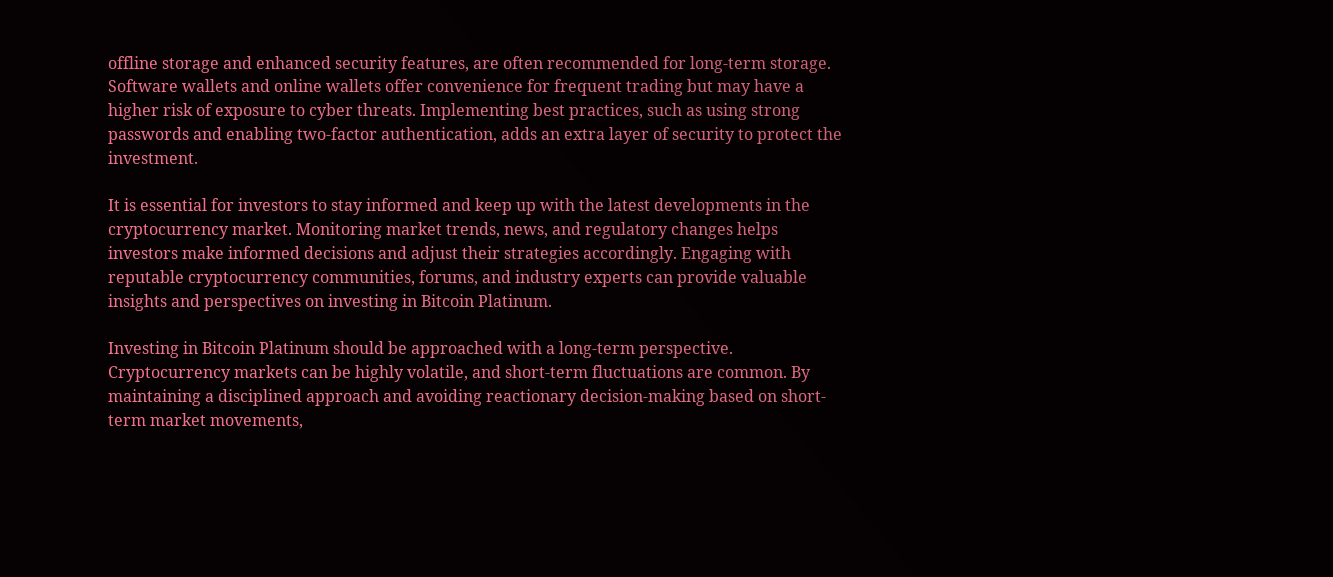offline storage and enhanced security features, are often recommended for long-term storage. Software wallets and online wallets offer convenience for frequent trading but may have a higher risk of exposure to cyber threats. Implementing best practices, such as using strong passwords and enabling two-factor authentication, adds an extra layer of security to protect the investment.

It is essential for investors to stay informed and keep up with the latest developments in the cryptocurrency market. Monitoring market trends, news, and regulatory changes helps investors make informed decisions and adjust their strategies accordingly. Engaging with reputable cryptocurrency communities, forums, and industry experts can provide valuable insights and perspectives on investing in Bitcoin Platinum.

Investing in Bitcoin Platinum should be approached with a long-term perspective. Cryptocurrency markets can be highly volatile, and short-term fluctuations are common. By maintaining a disciplined approach and avoiding reactionary decision-making based on short-term market movements,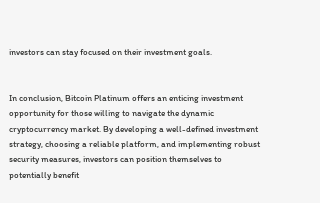investors can stay focused on their investment goals.


In conclusion, Bitcoin Platinum offers an enticing investment opportunity for those willing to navigate the dynamic cryptocurrency market. By developing a well-defined investment strategy, choosing a reliable platform, and implementing robust security measures, investors can position themselves to potentially benefit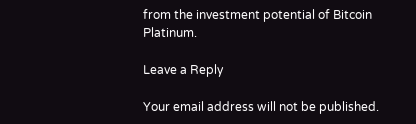from the investment potential of Bitcoin Platinum.

Leave a Reply

Your email address will not be published.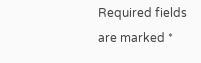Required fields are marked *